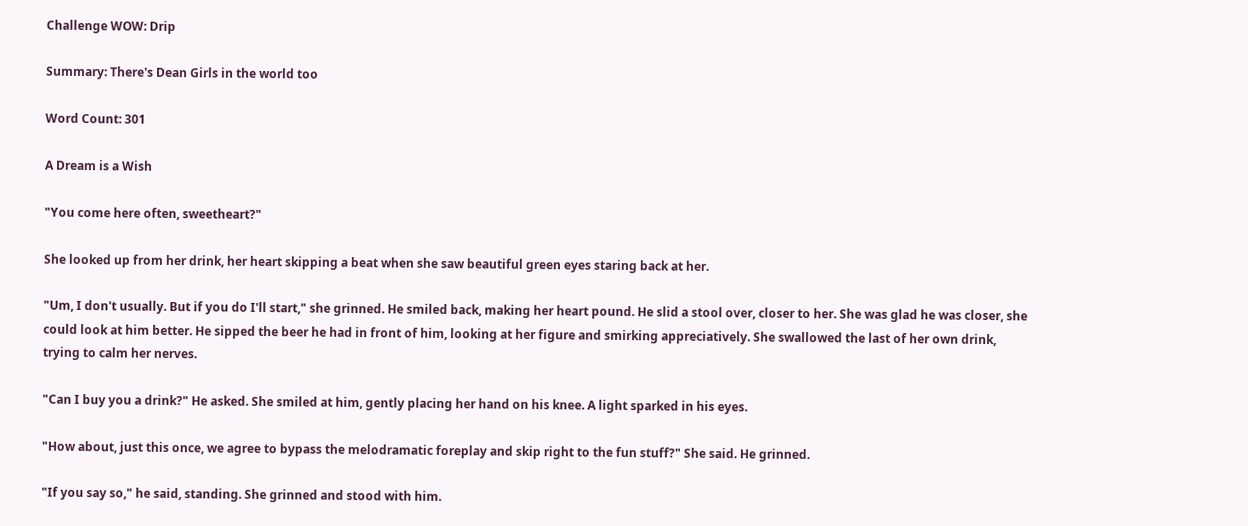Challenge WOW: Drip

Summary: There's Dean Girls in the world too

Word Count: 301

A Dream is a Wish

"You come here often, sweetheart?"

She looked up from her drink, her heart skipping a beat when she saw beautiful green eyes staring back at her.

"Um, I don't usually. But if you do I'll start," she grinned. He smiled back, making her heart pound. He slid a stool over, closer to her. She was glad he was closer, she could look at him better. He sipped the beer he had in front of him, looking at her figure and smirking appreciatively. She swallowed the last of her own drink, trying to calm her nerves.

"Can I buy you a drink?" He asked. She smiled at him, gently placing her hand on his knee. A light sparked in his eyes.

"How about, just this once, we agree to bypass the melodramatic foreplay and skip right to the fun stuff?" She said. He grinned.

"If you say so," he said, standing. She grinned and stood with him.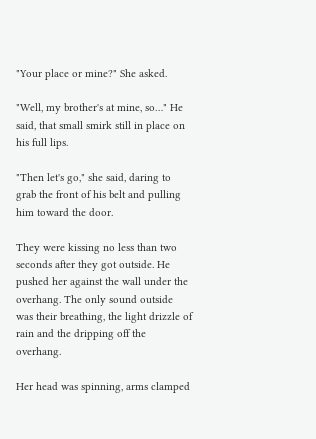"Your place or mine?" She asked.

"Well, my brother's at mine, so…" He said, that small smirk still in place on his full lips.

"Then let's go," she said, daring to grab the front of his belt and pulling him toward the door.

They were kissing no less than two seconds after they got outside. He pushed her against the wall under the overhang. The only sound outside was their breathing, the light drizzle of rain and the dripping off the overhang.

Her head was spinning, arms clamped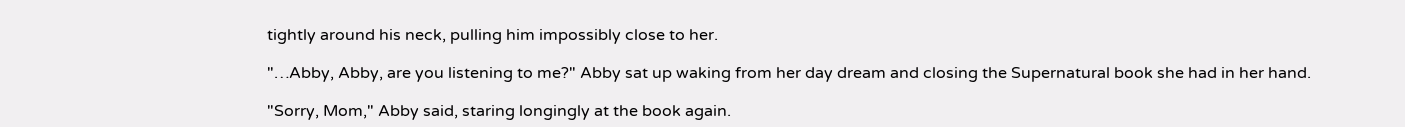tightly around his neck, pulling him impossibly close to her.

"…Abby, Abby, are you listening to me?" Abby sat up waking from her day dream and closing the Supernatural book she had in her hand.

"Sorry, Mom," Abby said, staring longingly at the book again.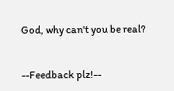God, why can't you be real?


--Feedback plz!--